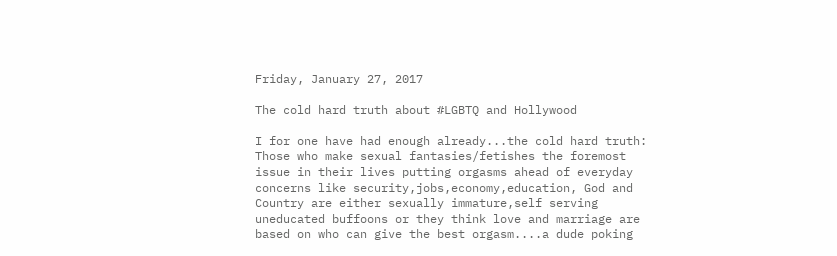Friday, January 27, 2017

The cold hard truth about #LGBTQ and Hollywood

I for one have had enough already...the cold hard truth: Those who make sexual fantasies/fetishes the foremost issue in their lives putting orgasms ahead of everyday concerns like security,jobs,economy,education, God and Country are either sexually immature,self serving uneducated buffoons or they think love and marriage are based on who can give the best orgasm....a dude poking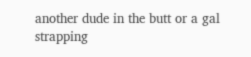another dude in the butt or a gal strapping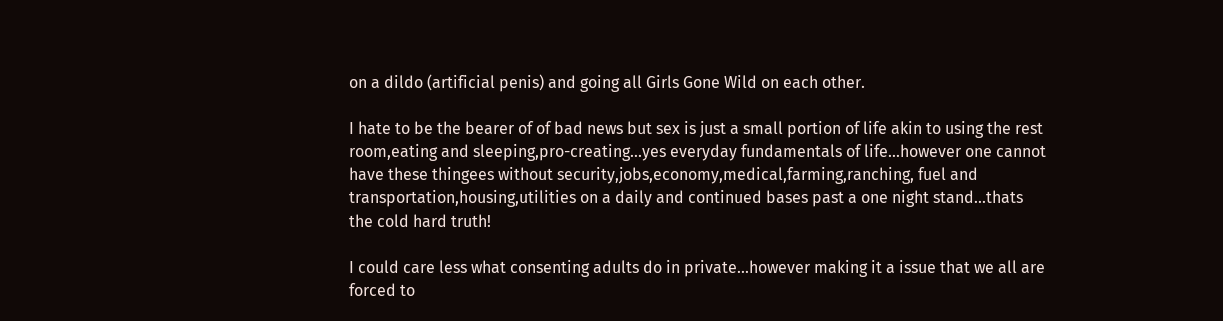on a dildo (artificial penis) and going all Girls Gone Wild on each other.

I hate to be the bearer of of bad news but sex is just a small portion of life akin to using the rest room,eating and sleeping,pro-creating...yes everyday fundamentals of life...however one cannot have these thingees without security,jobs,economy,medical,farming,ranching, fuel and transportation,housing,utilities on a daily and continued bases past a one night stand...thats the cold hard truth!

I could care less what consenting adults do in private...however making it a issue that we all are forced to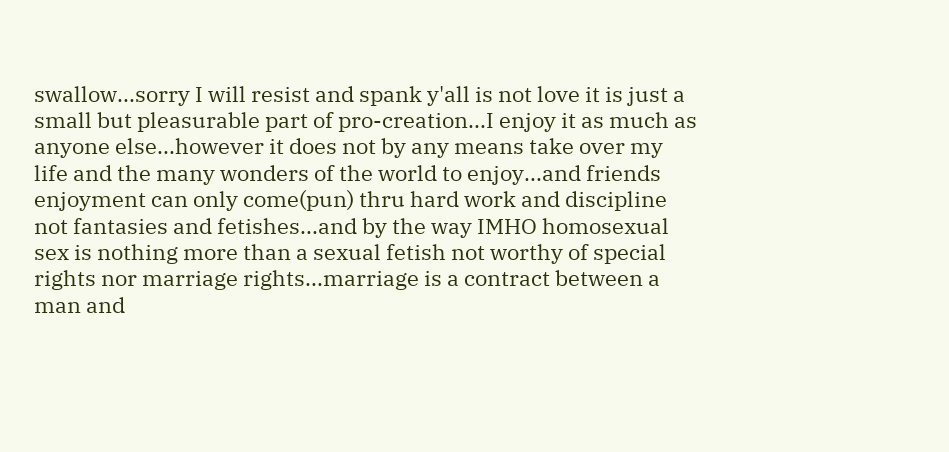swallow...sorry I will resist and spank y'all is not love it is just a small but pleasurable part of pro-creation...I enjoy it as much as anyone else...however it does not by any means take over my life and the many wonders of the world to enjoy...and friends enjoyment can only come(pun) thru hard work and discipline not fantasies and fetishes...and by the way IMHO homosexual sex is nothing more than a sexual fetish not worthy of special rights nor marriage rights...marriage is a contract between a man and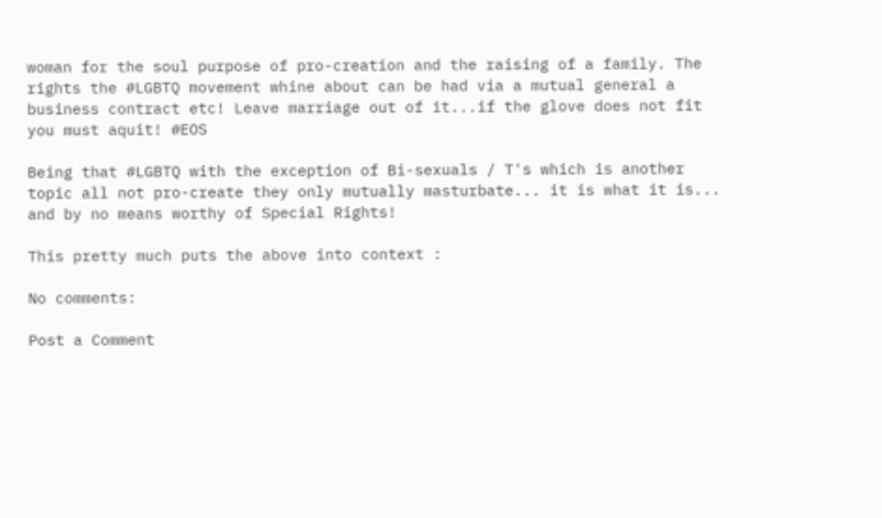woman for the soul purpose of pro-creation and the raising of a family. The rights the #LGBTQ movement whine about can be had via a mutual general a business contract etc! Leave marriage out of it...if the glove does not fit you must aquit! #EOS

Being that #LGBTQ with the exception of Bi-sexuals / T's which is another topic all not pro-create they only mutually masturbate... it is what it is... and by no means worthy of Special Rights!

This pretty much puts the above into context :

No comments:

Post a Comment